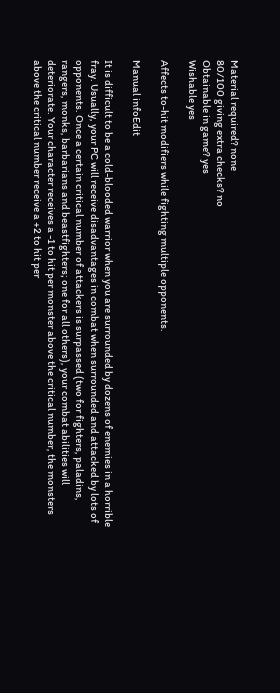Material required? none
80/100 giving extra checks? no
Obtainable in game? yes
Wishable yes

Affects to-hit modifiers while fighting multiple opponents.

Manual infoEdit

It is difficult to be a cold-blooded warrior when you are surrounded by dozens of enemies in a horrible fray. Usually, your PC will receive disadvantages in combat when surrounded and attacked by lots of opponents. Once a certain critical number of attackers is surpassed (two for fighters, paladins, rangers, monks, barbarians and beastfighters; one for all others), your combat abilities will deteriorate. Your character receives a -1 to hit per monster above the critical number, the monsters above the critical number receive a +2 to hit per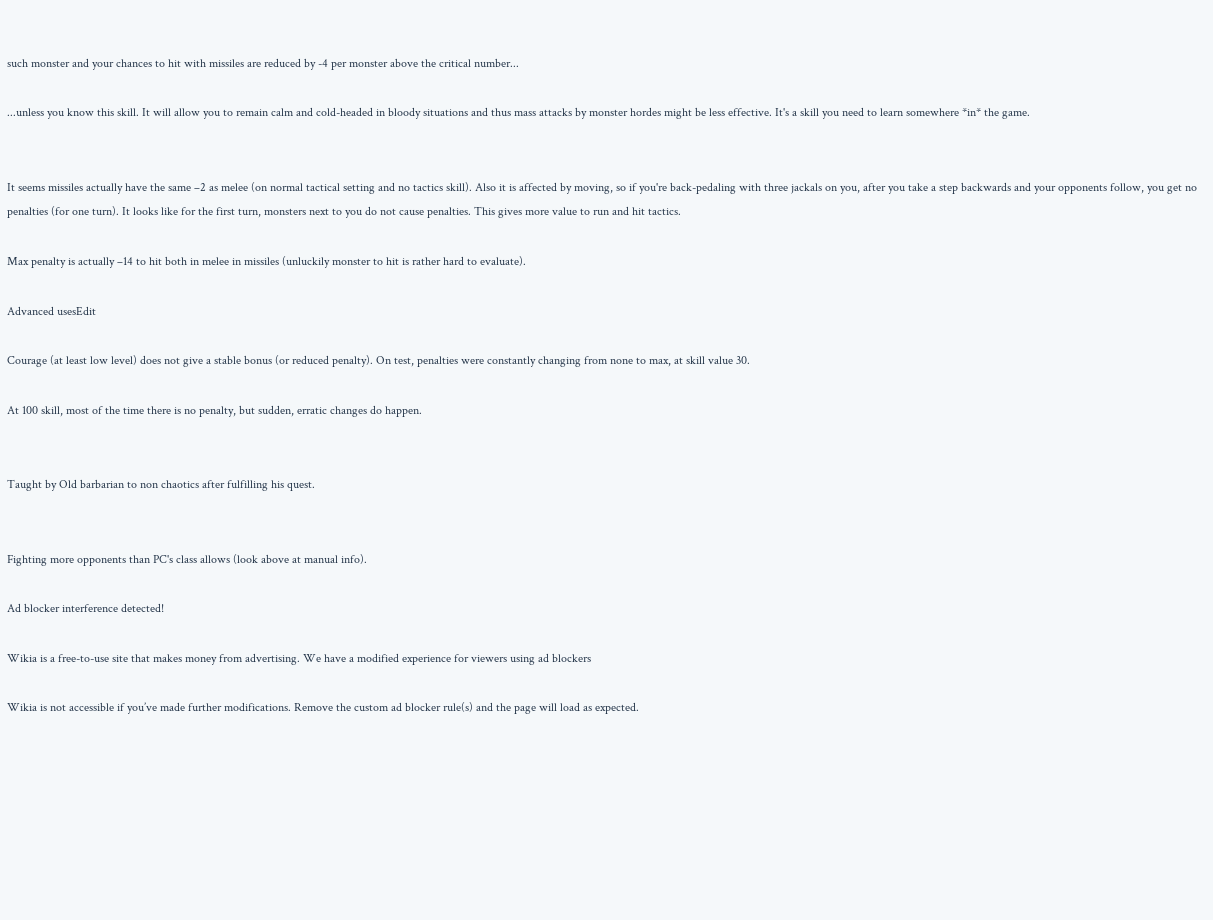such monster and your chances to hit with missiles are reduced by -4 per monster above the critical number...

...unless you know this skill. It will allow you to remain calm and cold-headed in bloody situations and thus mass attacks by monster hordes might be less effective. It's a skill you need to learn somewhere *in* the game.


It seems missiles actually have the same –2 as melee (on normal tactical setting and no tactics skill). Also it is affected by moving, so if you're back-pedaling with three jackals on you, after you take a step backwards and your opponents follow, you get no penalties (for one turn). It looks like for the first turn, monsters next to you do not cause penalties. This gives more value to run and hit tactics.

Max penalty is actually –14 to hit both in melee in missiles (unluckily monster to hit is rather hard to evaluate).

Advanced usesEdit

Courage (at least low level) does not give a stable bonus (or reduced penalty). On test, penalties were constantly changing from none to max, at skill value 30.

At 100 skill, most of the time there is no penalty, but sudden, erratic changes do happen.


Taught by Old barbarian to non chaotics after fulfilling his quest.


Fighting more opponents than PC's class allows (look above at manual info).

Ad blocker interference detected!

Wikia is a free-to-use site that makes money from advertising. We have a modified experience for viewers using ad blockers

Wikia is not accessible if you’ve made further modifications. Remove the custom ad blocker rule(s) and the page will load as expected.